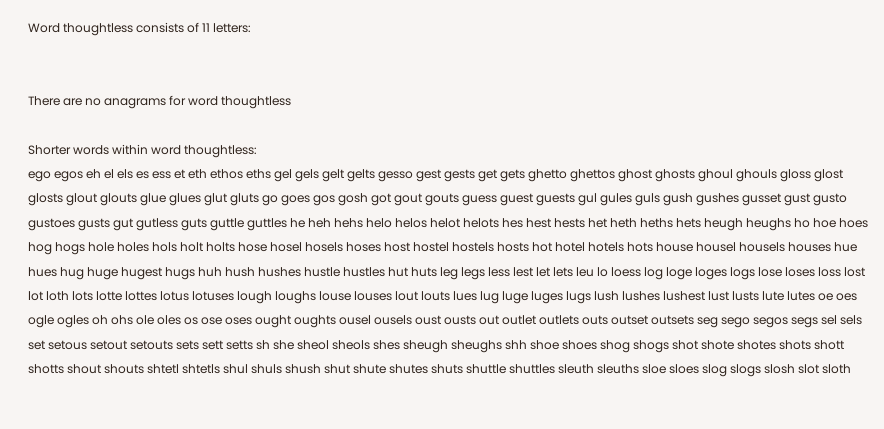Word thoughtless consists of 11 letters:


There are no anagrams for word thoughtless

Shorter words within word thoughtless:
ego egos eh el els es ess et eth ethos eths gel gels gelt gelts gesso gest gests get gets ghetto ghettos ghost ghosts ghoul ghouls gloss glost glosts glout glouts glue glues glut gluts go goes gos gosh got gout gouts guess guest guests gul gules guls gush gushes gusset gust gusto gustoes gusts gut gutless guts guttle guttles he heh hehs helo helos helot helots hes hest hests het heth heths hets heugh heughs ho hoe hoes hog hogs hole holes hols holt holts hose hosel hosels hoses host hostel hostels hosts hot hotel hotels hots house housel housels houses hue hues hug huge hugest hugs huh hush hushes hustle hustles hut huts leg legs less lest let lets leu lo loess log loge loges logs lose loses loss lost lot loth lots lotte lottes lotus lotuses lough loughs louse louses lout louts lues lug luge luges lugs lush lushes lushest lust lusts lute lutes oe oes ogle ogles oh ohs ole oles os ose oses ought oughts ousel ousels oust ousts out outlet outlets outs outset outsets seg sego segos segs sel sels set setous setout setouts sets sett setts sh she sheol sheols shes sheugh sheughs shh shoe shoes shog shogs shot shote shotes shots shott shotts shout shouts shtetl shtetls shul shuls shush shut shute shutes shuts shuttle shuttles sleuth sleuths sloe sloes slog slogs slosh slot sloth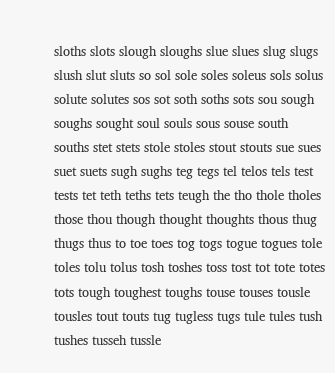sloths slots slough sloughs slue slues slug slugs slush slut sluts so sol sole soles soleus sols solus solute solutes sos sot soth soths sots sou sough soughs sought soul souls sous souse south souths stet stets stole stoles stout stouts sue sues suet suets sugh sughs teg tegs tel telos tels test tests tet teth teths tets teugh the tho thole tholes those thou though thought thoughts thous thug thugs thus to toe toes tog togs togue togues tole toles tolu tolus tosh toshes toss tost tot tote totes tots tough toughest toughs touse touses tousle tousles tout touts tug tugless tugs tule tules tush tushes tusseh tussle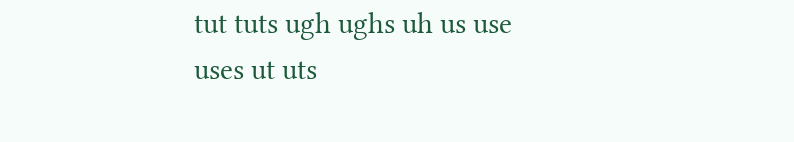tut tuts ugh ughs uh us use uses ut uts